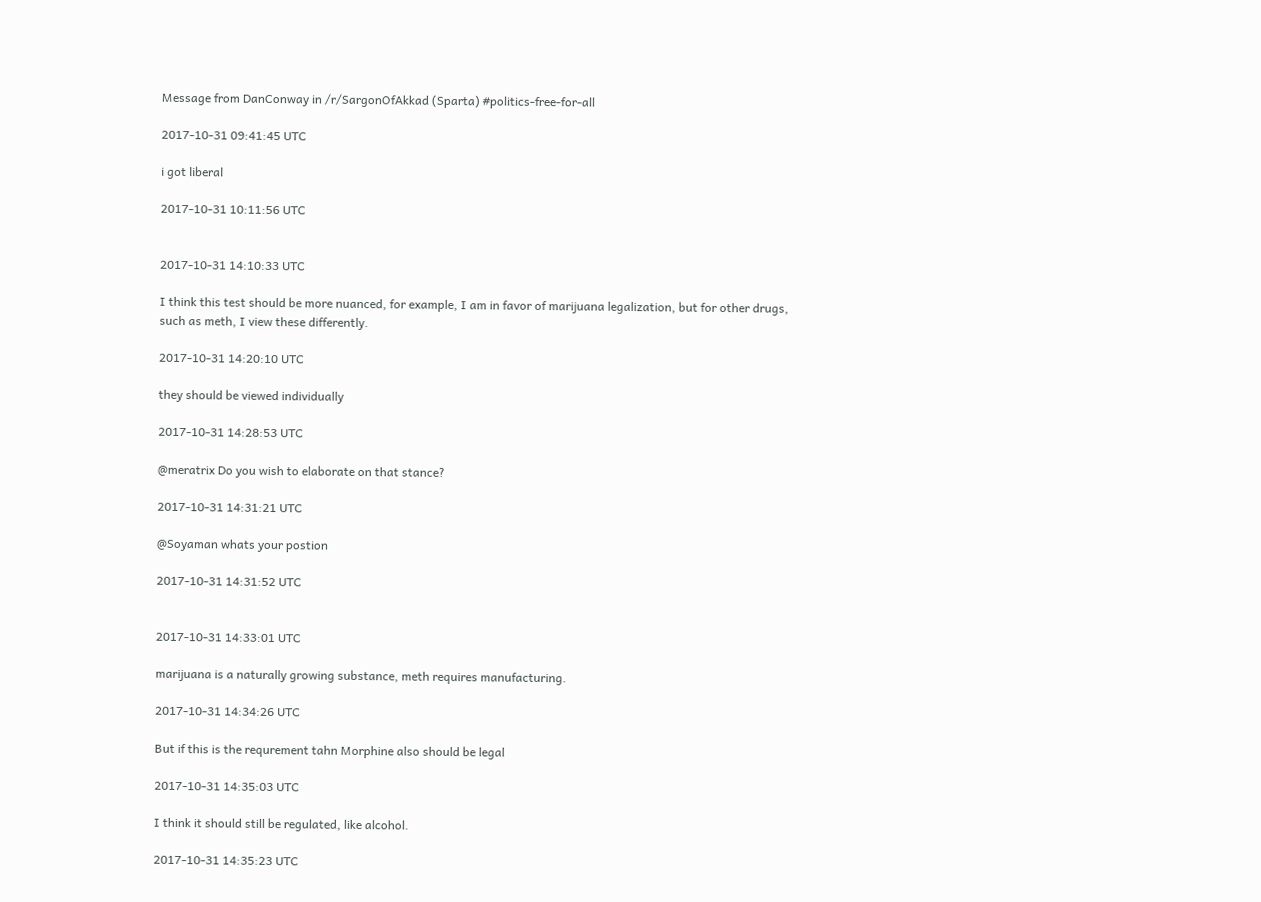Message from DanConway in /r/SargonOfAkkad (Sparta) #politics-free-for-all

2017-10-31 09:41:45 UTC

i got liberal

2017-10-31 10:11:56 UTC


2017-10-31 14:10:33 UTC

I think this test should be more nuanced, for example, I am in favor of marijuana legalization, but for other drugs, such as meth, I view these differently.

2017-10-31 14:20:10 UTC

they should be viewed individually

2017-10-31 14:28:53 UTC

@meratrix Do you wish to elaborate on that stance?

2017-10-31 14:31:21 UTC

@Soyaman whats your postion

2017-10-31 14:31:52 UTC


2017-10-31 14:33:01 UTC

marijuana is a naturally growing substance, meth requires manufacturing.

2017-10-31 14:34:26 UTC

But if this is the requrement tahn Morphine also should be legal

2017-10-31 14:35:03 UTC

I think it should still be regulated, like alcohol.

2017-10-31 14:35:23 UTC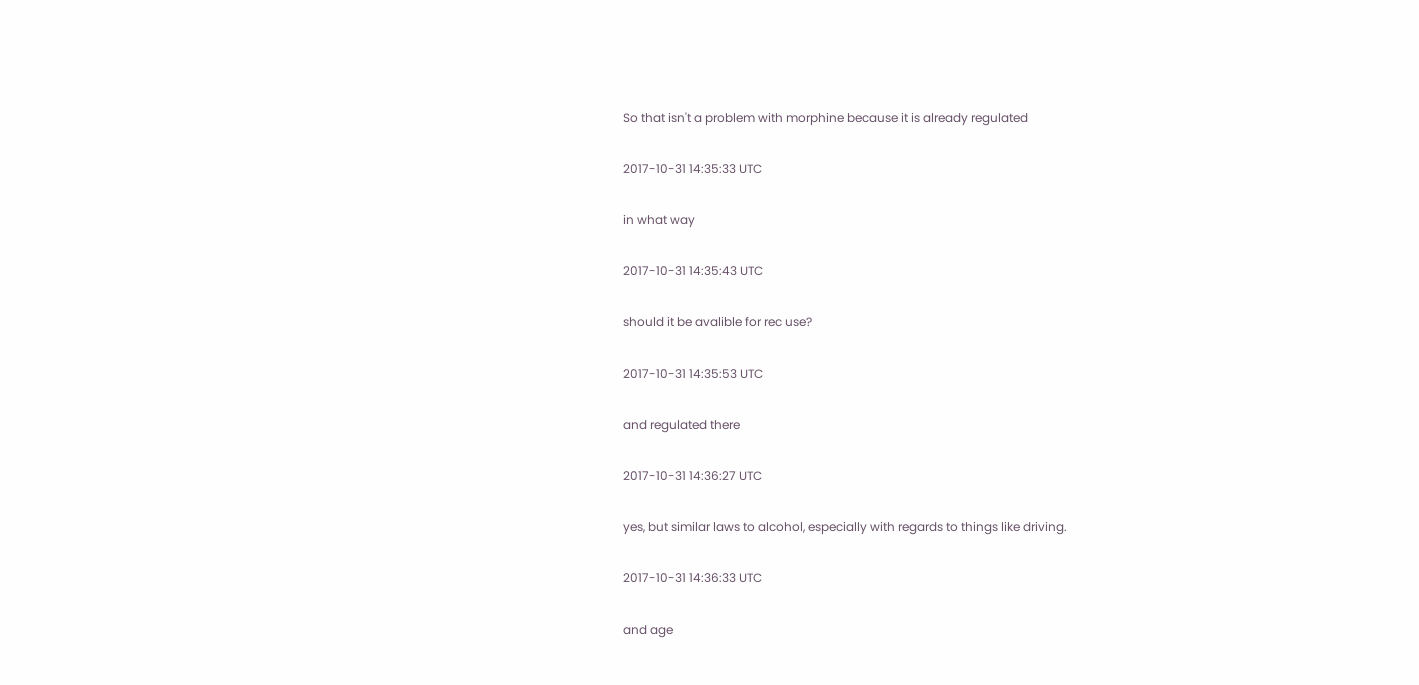So that isn't a problem with morphine because it is already regulated

2017-10-31 14:35:33 UTC

in what way

2017-10-31 14:35:43 UTC

should it be avalible for rec use?

2017-10-31 14:35:53 UTC

and regulated there

2017-10-31 14:36:27 UTC

yes, but similar laws to alcohol, especially with regards to things like driving.

2017-10-31 14:36:33 UTC

and age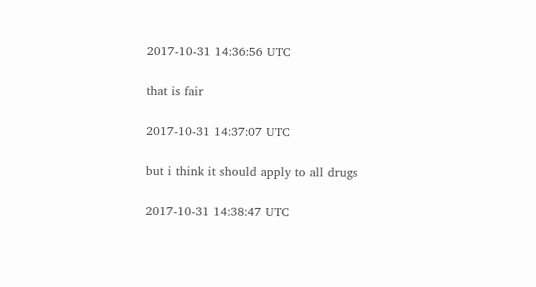2017-10-31 14:36:56 UTC

that is fair

2017-10-31 14:37:07 UTC

but i think it should apply to all drugs

2017-10-31 14:38:47 UTC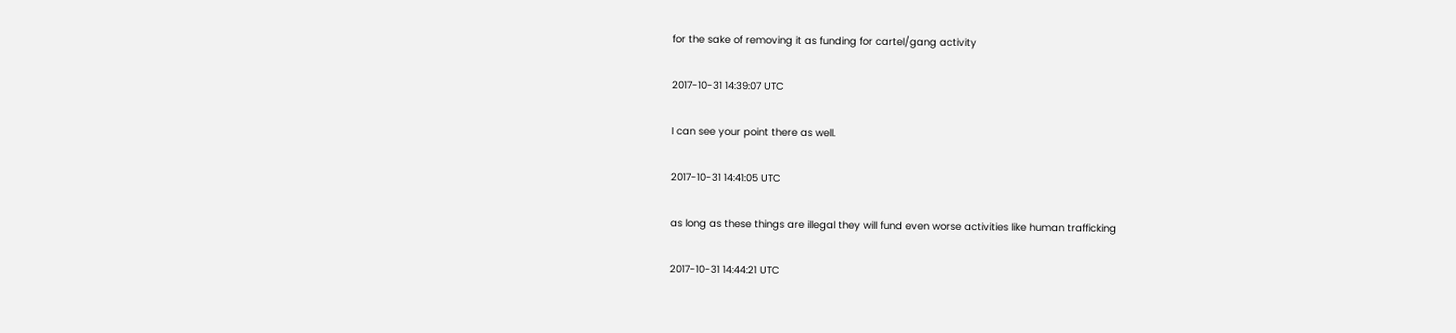for the sake of removing it as funding for cartel/gang activity

2017-10-31 14:39:07 UTC

I can see your point there as well.

2017-10-31 14:41:05 UTC

as long as these things are illegal they will fund even worse activities like human trafficking

2017-10-31 14:44:21 UTC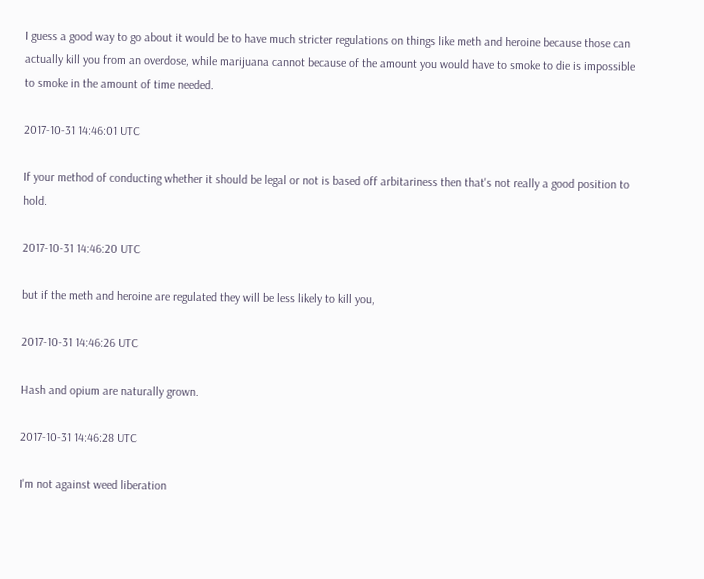I guess a good way to go about it would be to have much stricter regulations on things like meth and heroine because those can actually kill you from an overdose, while marijuana cannot because of the amount you would have to smoke to die is impossible to smoke in the amount of time needed.

2017-10-31 14:46:01 UTC

If your method of conducting whether it should be legal or not is based off arbitariness then that's not really a good position to hold.

2017-10-31 14:46:20 UTC

but if the meth and heroine are regulated they will be less likely to kill you,

2017-10-31 14:46:26 UTC

Hash and opium are naturally grown.

2017-10-31 14:46:28 UTC

I'm not against weed liberation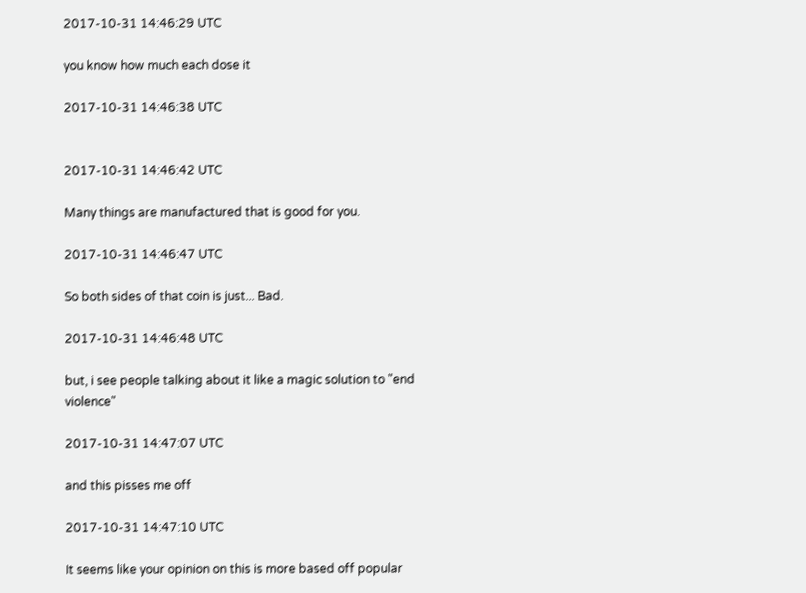2017-10-31 14:46:29 UTC

you know how much each dose it

2017-10-31 14:46:38 UTC


2017-10-31 14:46:42 UTC

Many things are manufactured that is good for you.

2017-10-31 14:46:47 UTC

So both sides of that coin is just... Bad.

2017-10-31 14:46:48 UTC

but, i see people talking about it like a magic solution to "end violence"

2017-10-31 14:47:07 UTC

and this pisses me off

2017-10-31 14:47:10 UTC

It seems like your opinion on this is more based off popular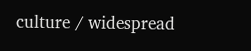culture / widespread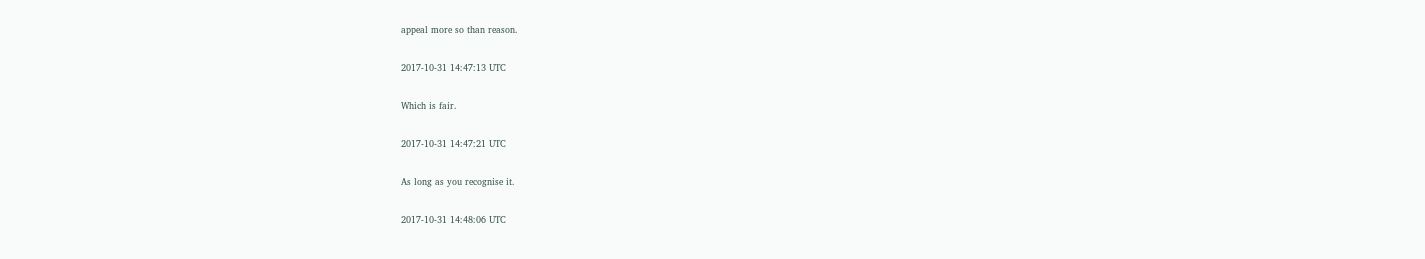appeal more so than reason.

2017-10-31 14:47:13 UTC

Which is fair.

2017-10-31 14:47:21 UTC

As long as you recognise it.

2017-10-31 14:48:06 UTC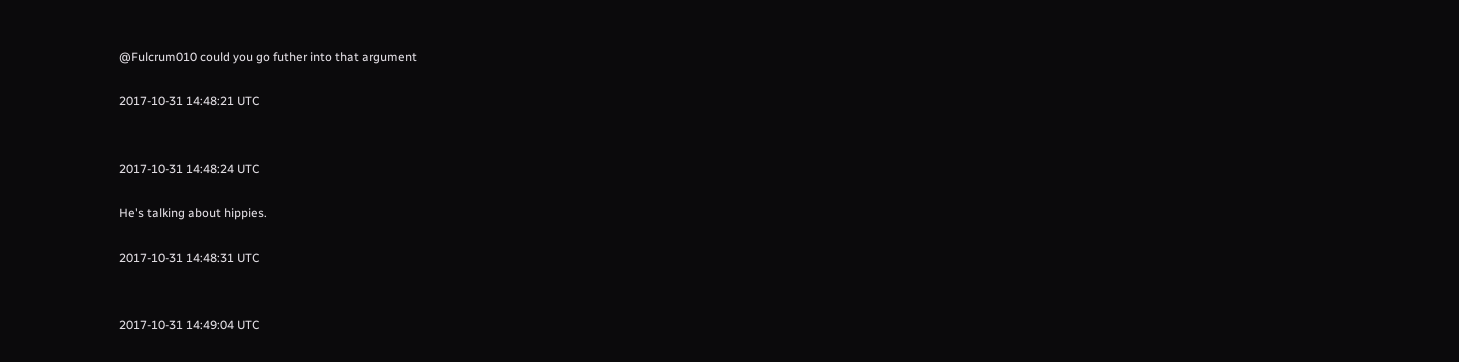@Fulcrum010 could you go futher into that argument

2017-10-31 14:48:21 UTC


2017-10-31 14:48:24 UTC

He's talking about hippies.

2017-10-31 14:48:31 UTC


2017-10-31 14:49:04 UTC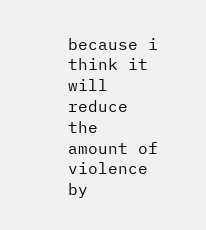because i think it will reduce the amount of violence by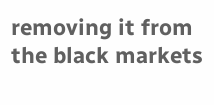removing it from the black markets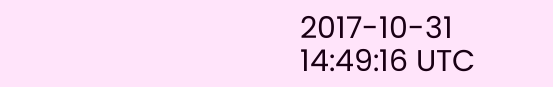2017-10-31 14:49:16 UTC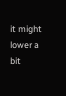it might lower a bit